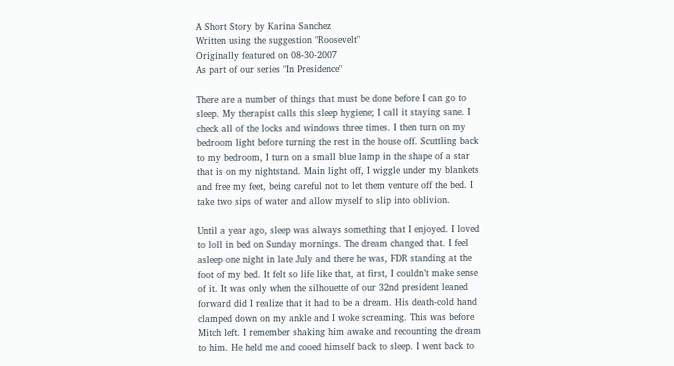A Short Story by Karina Sanchez
Written using the suggestion "Roosevelt"
Originally featured on 08-30-2007
As part of our series "In Presidence"

There are a number of things that must be done before I can go to sleep. My therapist calls this sleep hygiene; I call it staying sane. I check all of the locks and windows three times. I then turn on my bedroom light before turning the rest in the house off. Scuttling back to my bedroom, I turn on a small blue lamp in the shape of a star that is on my nightstand. Main light off, I wiggle under my blankets and free my feet, being careful not to let them venture off the bed. I take two sips of water and allow myself to slip into oblivion.

Until a year ago, sleep was always something that I enjoyed. I loved to loll in bed on Sunday mornings. The dream changed that. I feel asleep one night in late July and there he was, FDR standing at the foot of my bed. It felt so life like that, at first, I couldn’t make sense of it. It was only when the silhouette of our 32nd president leaned forward did I realize that it had to be a dream. His death-cold hand clamped down on my ankle and I woke screaming. This was before Mitch left. I remember shaking him awake and recounting the dream to him. He held me and cooed himself back to sleep. I went back to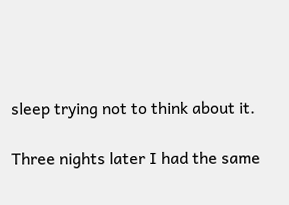sleep trying not to think about it.

Three nights later I had the same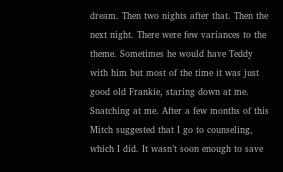dream. Then two nights after that. Then the next night. There were few variances to the theme. Sometimes he would have Teddy with him but most of the time it was just good old Frankie, staring down at me. Snatching at me. After a few months of this Mitch suggested that I go to counseling, which I did. It wasn’t soon enough to save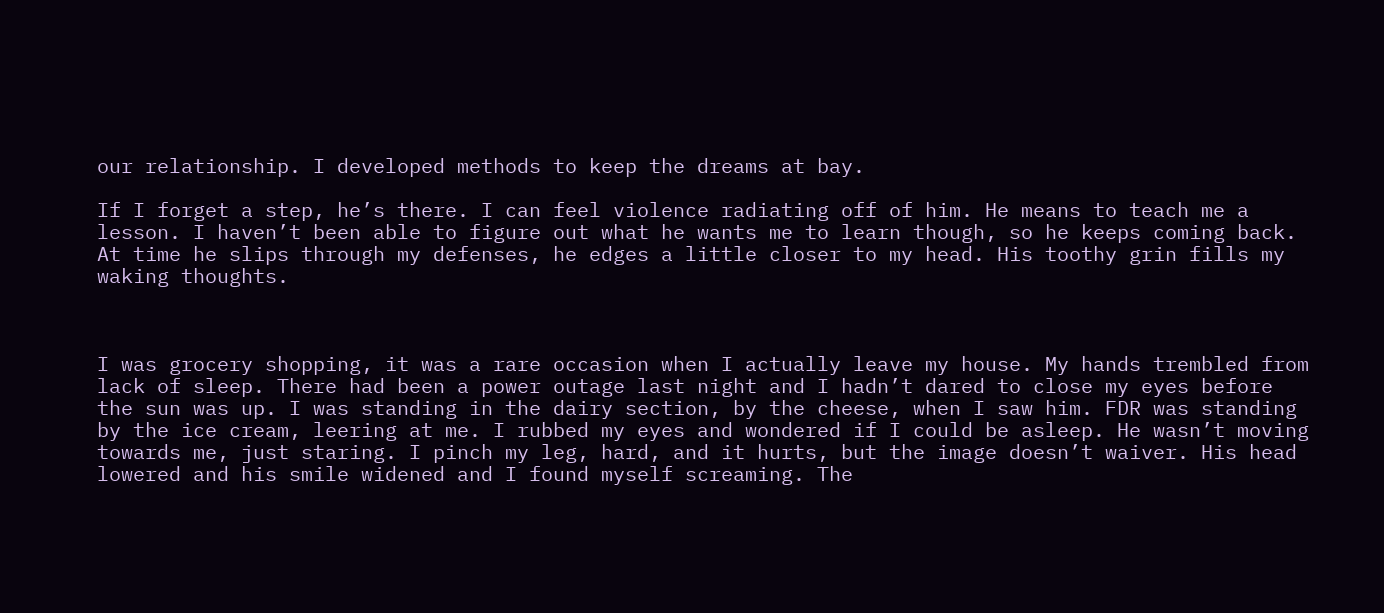our relationship. I developed methods to keep the dreams at bay.

If I forget a step, he’s there. I can feel violence radiating off of him. He means to teach me a lesson. I haven’t been able to figure out what he wants me to learn though, so he keeps coming back. At time he slips through my defenses, he edges a little closer to my head. His toothy grin fills my waking thoughts.



I was grocery shopping, it was a rare occasion when I actually leave my house. My hands trembled from lack of sleep. There had been a power outage last night and I hadn’t dared to close my eyes before the sun was up. I was standing in the dairy section, by the cheese, when I saw him. FDR was standing by the ice cream, leering at me. I rubbed my eyes and wondered if I could be asleep. He wasn’t moving towards me, just staring. I pinch my leg, hard, and it hurts, but the image doesn’t waiver. His head lowered and his smile widened and I found myself screaming. The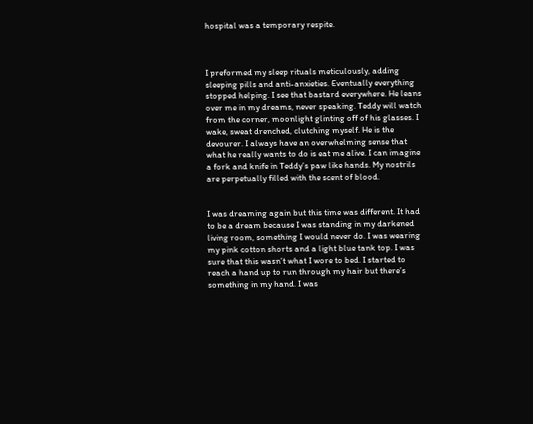hospital was a temporary respite.



I preformed my sleep rituals meticulously, adding sleeping pills and anti-anxieties. Eventually everything stopped helping. I see that bastard everywhere. He leans over me in my dreams, never speaking. Teddy will watch from the corner, moonlight glinting off of his glasses. I wake, sweat drenched, clutching myself. He is the devourer. I always have an overwhelming sense that what he really wants to do is eat me alive. I can imagine a fork and knife in Teddy’s paw like hands. My nostrils are perpetually filled with the scent of blood.


I was dreaming again but this time was different. It had to be a dream because I was standing in my darkened living room, something I would never do. I was wearing my pink cotton shorts and a light blue tank top. I was sure that this wasn’t what I wore to bed. I started to reach a hand up to run through my hair but there’s something in my hand. I was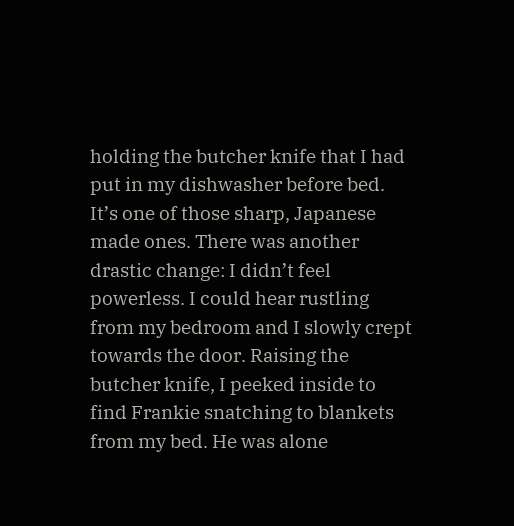holding the butcher knife that I had put in my dishwasher before bed. It’s one of those sharp, Japanese made ones. There was another drastic change: I didn’t feel powerless. I could hear rustling from my bedroom and I slowly crept towards the door. Raising the butcher knife, I peeked inside to find Frankie snatching to blankets from my bed. He was alone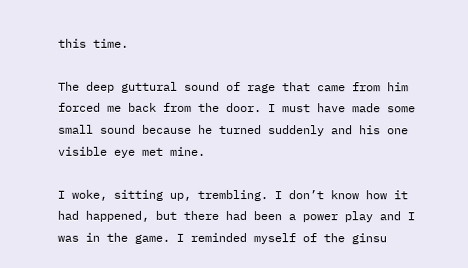this time.

The deep guttural sound of rage that came from him forced me back from the door. I must have made some small sound because he turned suddenly and his one visible eye met mine.

I woke, sitting up, trembling. I don’t know how it had happened, but there had been a power play and I was in the game. I reminded myself of the ginsu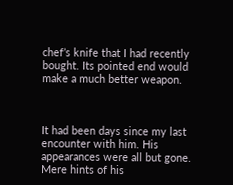chef’s knife that I had recently bought. Its pointed end would make a much better weapon.



It had been days since my last encounter with him. His appearances were all but gone. Mere hints of his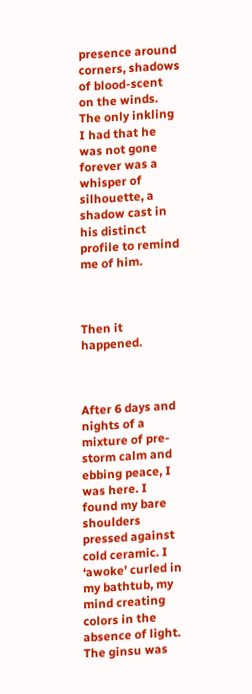presence around corners, shadows of blood-scent on the winds. The only inkling I had that he was not gone forever was a whisper of silhouette, a shadow cast in his distinct profile to remind me of him.



Then it happened.



After 6 days and nights of a mixture of pre-storm calm and ebbing peace, I was here. I found my bare shoulders pressed against cold ceramic. I ‘awoke’ curled in my bathtub, my mind creating colors in the absence of light. The ginsu was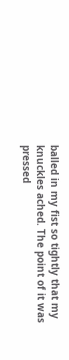balled in my fist so tightly that my knuckles ached. The point of it was pressed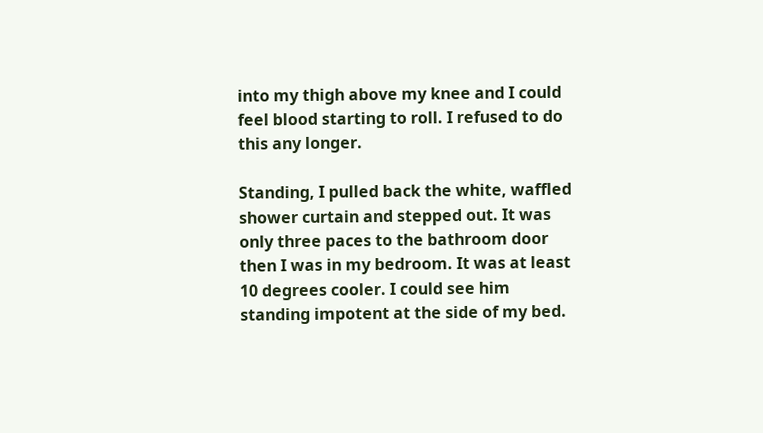into my thigh above my knee and I could feel blood starting to roll. I refused to do this any longer.

Standing, I pulled back the white, waffled shower curtain and stepped out. It was only three paces to the bathroom door then I was in my bedroom. It was at least 10 degrees cooler. I could see him standing impotent at the side of my bed.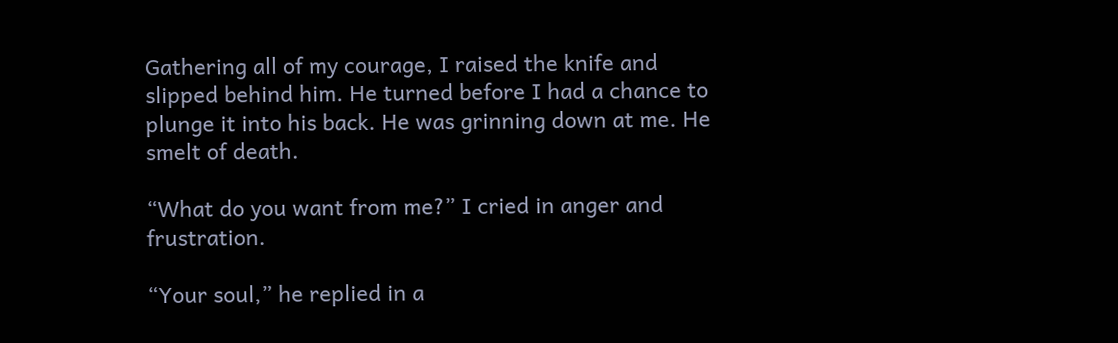Gathering all of my courage, I raised the knife and slipped behind him. He turned before I had a chance to plunge it into his back. He was grinning down at me. He smelt of death.

“What do you want from me?” I cried in anger and frustration.

“Your soul,” he replied in a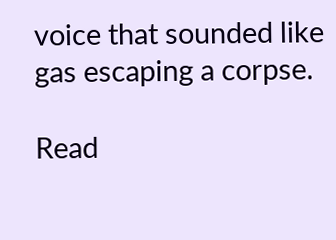voice that sounded like gas escaping a corpse.

Read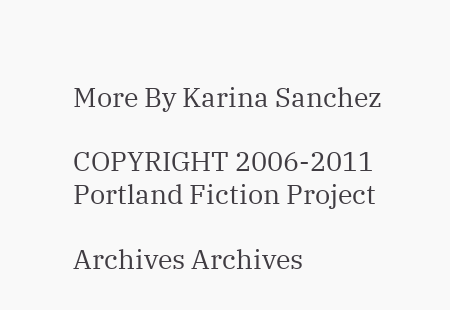More By Karina Sanchez

COPYRIGHT 2006-2011
Portland Fiction Project

Archives Archives